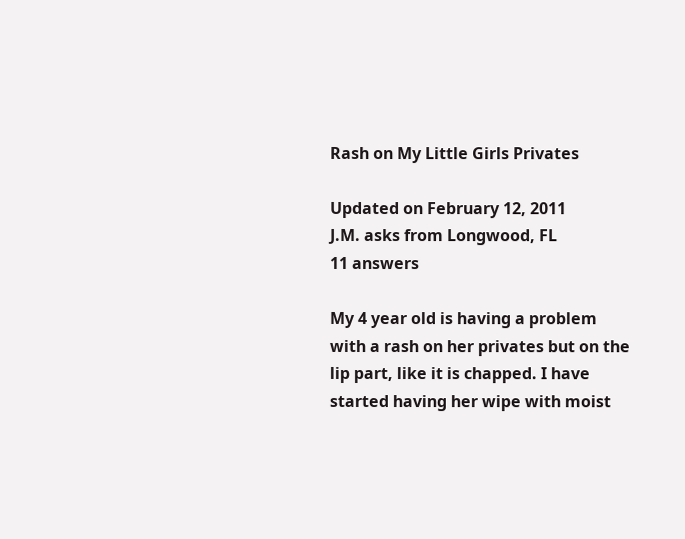Rash on My Little Girls Privates

Updated on February 12, 2011
J.M. asks from Longwood, FL
11 answers

My 4 year old is having a problem with a rash on her privates but on the lip part, like it is chapped. I have started having her wipe with moist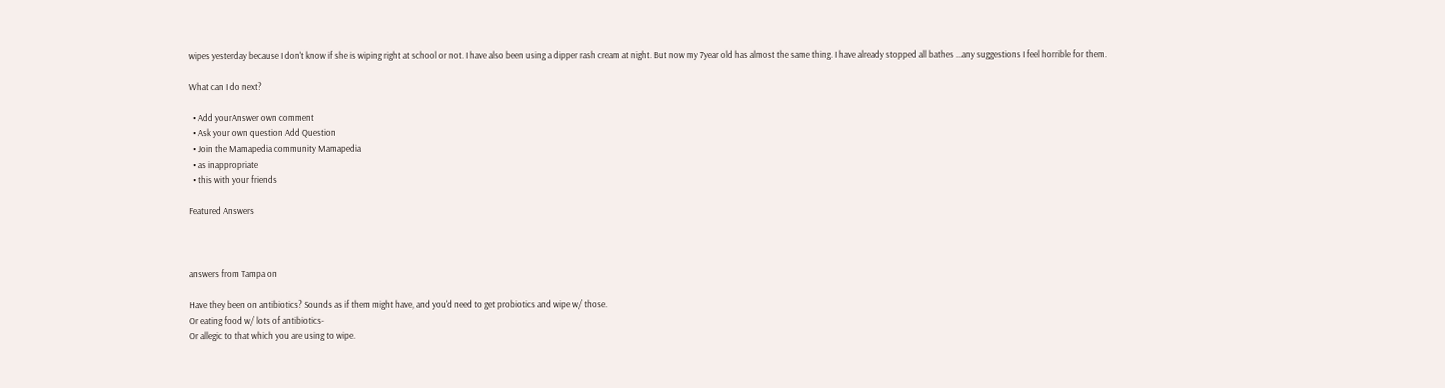wipes yesterday because I don't know if she is wiping right at school or not. I have also been using a dipper rash cream at night. But now my 7year old has almost the same thing. I have already stopped all bathes ...any suggestions I feel horrible for them.

What can I do next?

  • Add yourAnswer own comment
  • Ask your own question Add Question
  • Join the Mamapedia community Mamapedia
  • as inappropriate
  • this with your friends

Featured Answers



answers from Tampa on

Have they been on antibiotics? Sounds as if them might have, and you'd need to get probiotics and wipe w/ those.
Or eating food w/ lots of antibiotics-
Or allegic to that which you are using to wipe.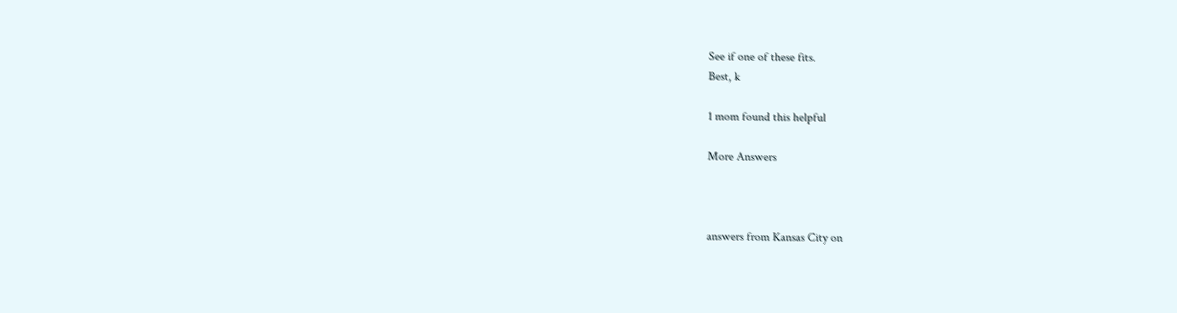See if one of these fits.
Best, k

1 mom found this helpful

More Answers



answers from Kansas City on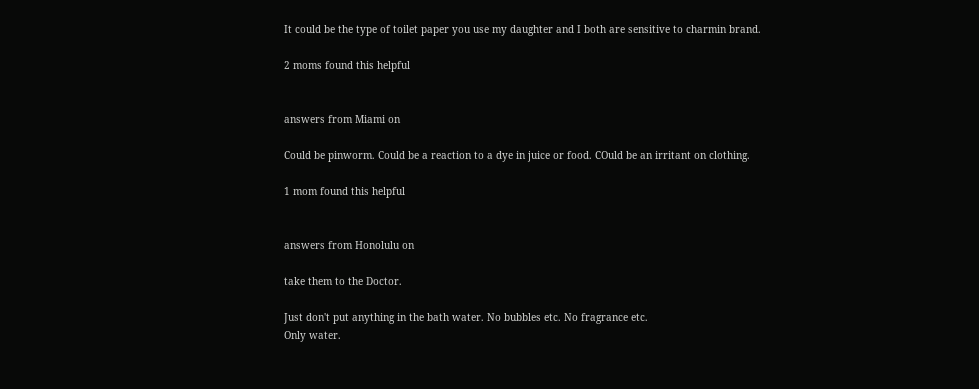It could be the type of toilet paper you use my daughter and I both are sensitive to charmin brand.

2 moms found this helpful


answers from Miami on

Could be pinworm. Could be a reaction to a dye in juice or food. COuld be an irritant on clothing.

1 mom found this helpful


answers from Honolulu on

take them to the Doctor.

Just don't put anything in the bath water. No bubbles etc. No fragrance etc.
Only water.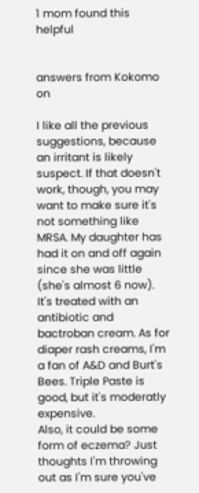1 mom found this helpful


answers from Kokomo on

I like all the previous suggestions, because an irritant is likely suspect. If that doesn't work, though, you may want to make sure it's not something like MRSA. My daughter has had it on and off again since she was little (she's almost 6 now). It's treated with an antibiotic and bactroban cream. As for diaper rash creams, I'm a fan of A&D and Burt's Bees. Triple Paste is good, but it's moderatly expensive.
Also, it could be some form of eczema? Just thoughts I'm throwing out as I'm sure you've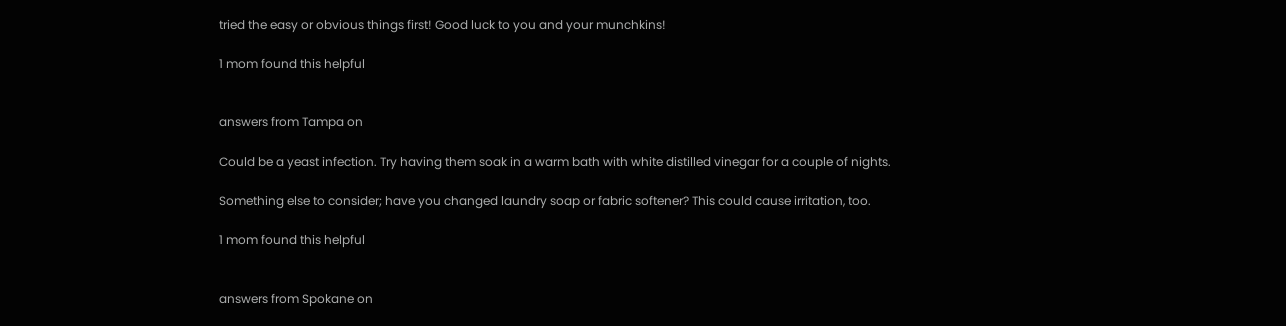tried the easy or obvious things first! Good luck to you and your munchkins!

1 mom found this helpful


answers from Tampa on

Could be a yeast infection. Try having them soak in a warm bath with white distilled vinegar for a couple of nights.

Something else to consider; have you changed laundry soap or fabric softener? This could cause irritation, too.

1 mom found this helpful


answers from Spokane on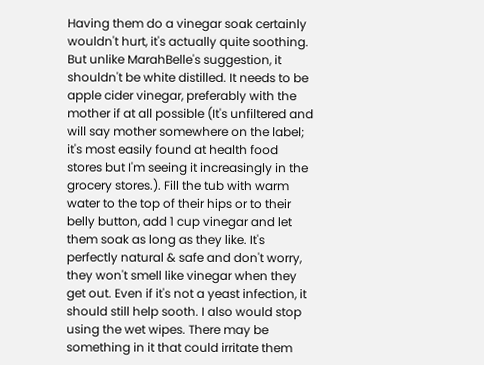Having them do a vinegar soak certainly wouldn't hurt, it's actually quite soothing. But unlike MarahBelle's suggestion, it shouldn't be white distilled. It needs to be apple cider vinegar, preferably with the mother if at all possible (It's unfiltered and will say mother somewhere on the label; it's most easily found at health food stores but I'm seeing it increasingly in the grocery stores.). Fill the tub with warm water to the top of their hips or to their belly button, add 1 cup vinegar and let them soak as long as they like. It's perfectly natural & safe and don't worry, they won't smell like vinegar when they get out. Even if it's not a yeast infection, it should still help sooth. I also would stop using the wet wipes. There may be something in it that could irritate them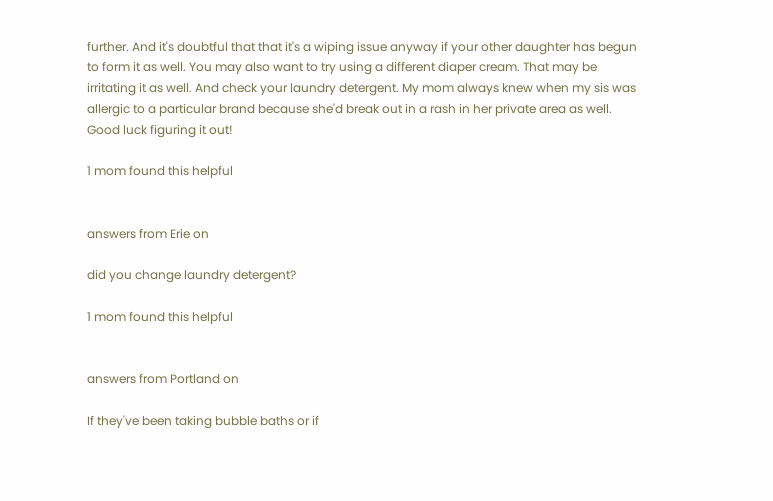further. And it's doubtful that that it's a wiping issue anyway if your other daughter has begun to form it as well. You may also want to try using a different diaper cream. That may be irritating it as well. And check your laundry detergent. My mom always knew when my sis was allergic to a particular brand because she'd break out in a rash in her private area as well. Good luck figuring it out!

1 mom found this helpful


answers from Erie on

did you change laundry detergent?

1 mom found this helpful


answers from Portland on

If they've been taking bubble baths or if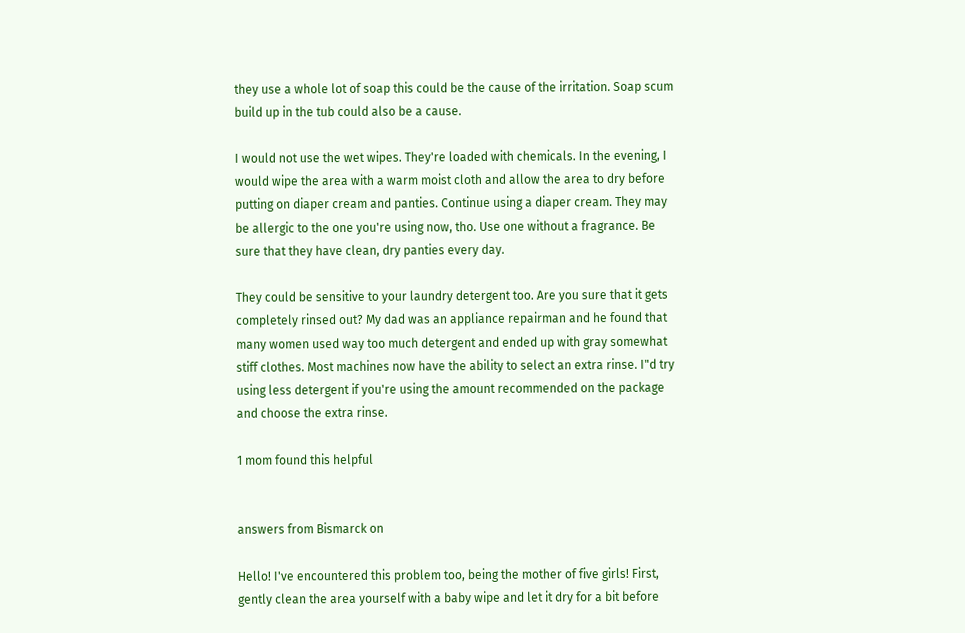they use a whole lot of soap this could be the cause of the irritation. Soap scum build up in the tub could also be a cause.

I would not use the wet wipes. They're loaded with chemicals. In the evening, I would wipe the area with a warm moist cloth and allow the area to dry before putting on diaper cream and panties. Continue using a diaper cream. They may be allergic to the one you're using now, tho. Use one without a fragrance. Be sure that they have clean, dry panties every day.

They could be sensitive to your laundry detergent too. Are you sure that it gets completely rinsed out? My dad was an appliance repairman and he found that many women used way too much detergent and ended up with gray somewhat stiff clothes. Most machines now have the ability to select an extra rinse. I"d try using less detergent if you're using the amount recommended on the package and choose the extra rinse.

1 mom found this helpful


answers from Bismarck on

Hello! I've encountered this problem too, being the mother of five girls! First, gently clean the area yourself with a baby wipe and let it dry for a bit before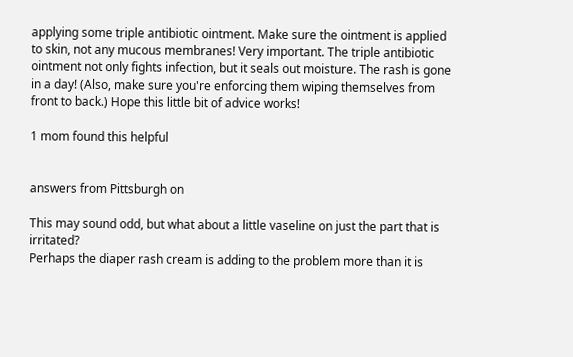applying some triple antibiotic ointment. Make sure the ointment is applied to skin, not any mucous membranes! Very important. The triple antibiotic ointment not only fights infection, but it seals out moisture. The rash is gone in a day! (Also, make sure you're enforcing them wiping themselves from front to back.) Hope this little bit of advice works!

1 mom found this helpful


answers from Pittsburgh on

This may sound odd, but what about a little vaseline on just the part that is irritated?
Perhaps the diaper rash cream is adding to the problem more than it is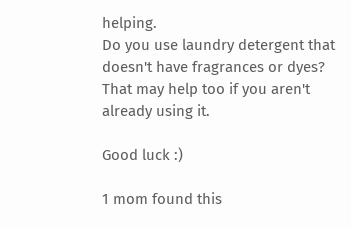helping.
Do you use laundry detergent that doesn't have fragrances or dyes? That may help too if you aren't already using it.

Good luck :)

1 mom found this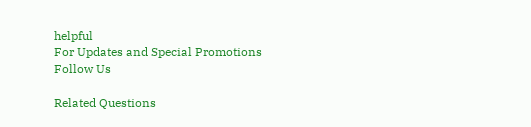helpful
For Updates and Special Promotions
Follow Us

Related Questions